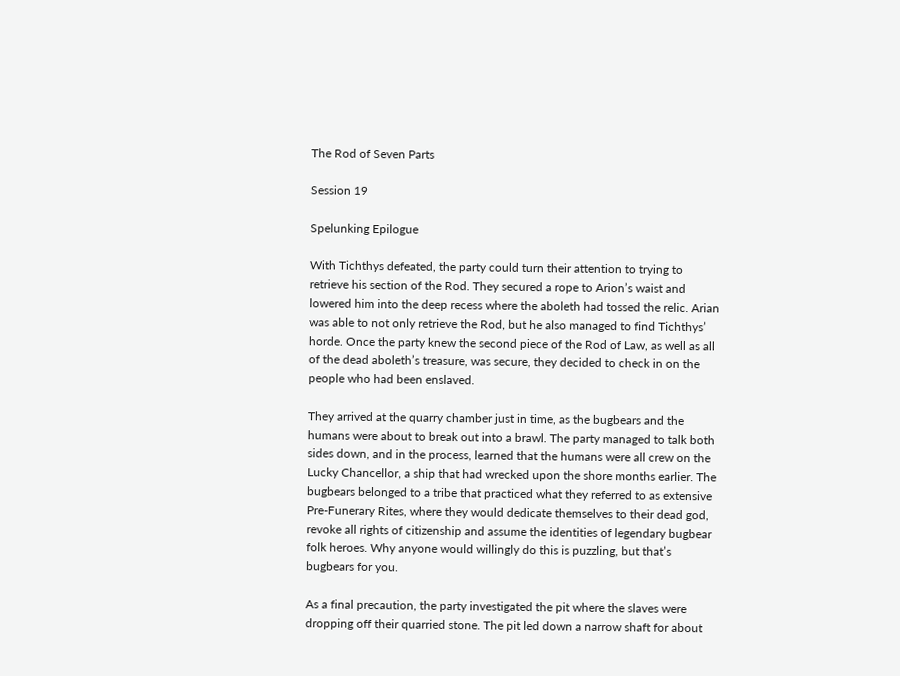The Rod of Seven Parts

Session 19

Spelunking Epilogue

With Tichthys defeated, the party could turn their attention to trying to retrieve his section of the Rod. They secured a rope to Arion’s waist and lowered him into the deep recess where the aboleth had tossed the relic. Arian was able to not only retrieve the Rod, but he also managed to find Tichthys’ horde. Once the party knew the second piece of the Rod of Law, as well as all of the dead aboleth’s treasure, was secure, they decided to check in on the people who had been enslaved.

They arrived at the quarry chamber just in time, as the bugbears and the humans were about to break out into a brawl. The party managed to talk both sides down, and in the process, learned that the humans were all crew on the Lucky Chancellor, a ship that had wrecked upon the shore months earlier. The bugbears belonged to a tribe that practiced what they referred to as extensive Pre-Funerary Rites, where they would dedicate themselves to their dead god, revoke all rights of citizenship and assume the identities of legendary bugbear folk heroes. Why anyone would willingly do this is puzzling, but that’s bugbears for you.

As a final precaution, the party investigated the pit where the slaves were dropping off their quarried stone. The pit led down a narrow shaft for about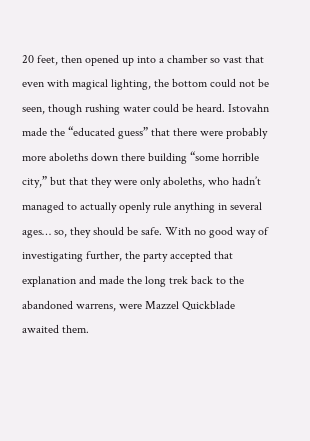20 feet, then opened up into a chamber so vast that even with magical lighting, the bottom could not be seen, though rushing water could be heard. Istovahn made the “educated guess” that there were probably more aboleths down there building “some horrible city,” but that they were only aboleths, who hadn’t managed to actually openly rule anything in several ages… so, they should be safe. With no good way of investigating further, the party accepted that explanation and made the long trek back to the abandoned warrens, were Mazzel Quickblade awaited them.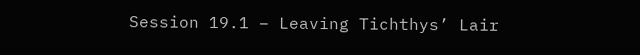Session 19.1 – Leaving Tichthys’ Lair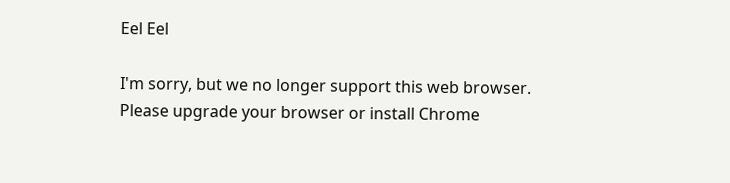Eel Eel

I'm sorry, but we no longer support this web browser. Please upgrade your browser or install Chrome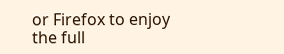or Firefox to enjoy the full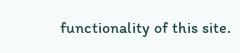functionality of this site.